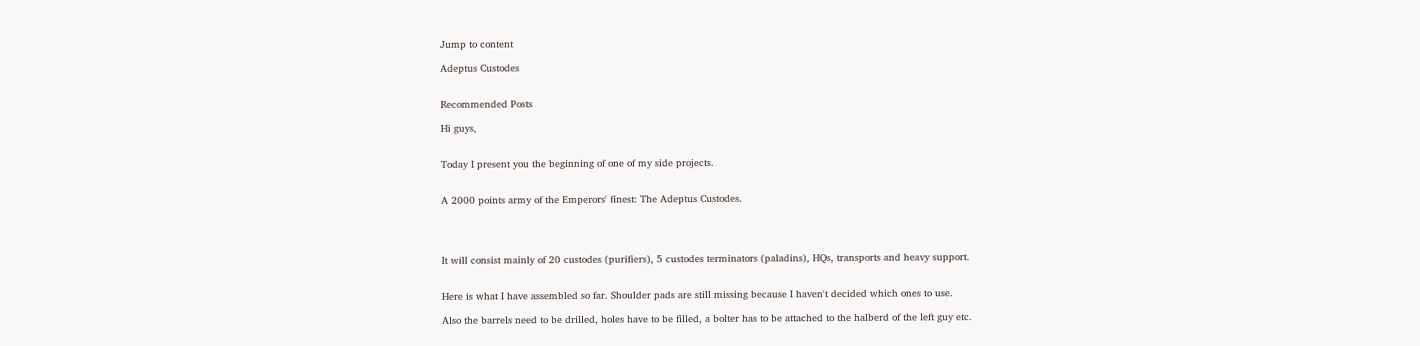Jump to content

Adeptus Custodes


Recommended Posts

Hi guys,


Today I present you the beginning of one of my side projects.


A 2000 points army of the Emperors' finest: The Adeptus Custodes.




It will consist mainly of 20 custodes (purifiers), 5 custodes terminators (paladins), HQs, transports and heavy support.


Here is what I have assembled so far. Shoulder pads are still missing because I haven't decided which ones to use.

Also the barrels need to be drilled, holes have to be filled, a bolter has to be attached to the halberd of the left guy etc.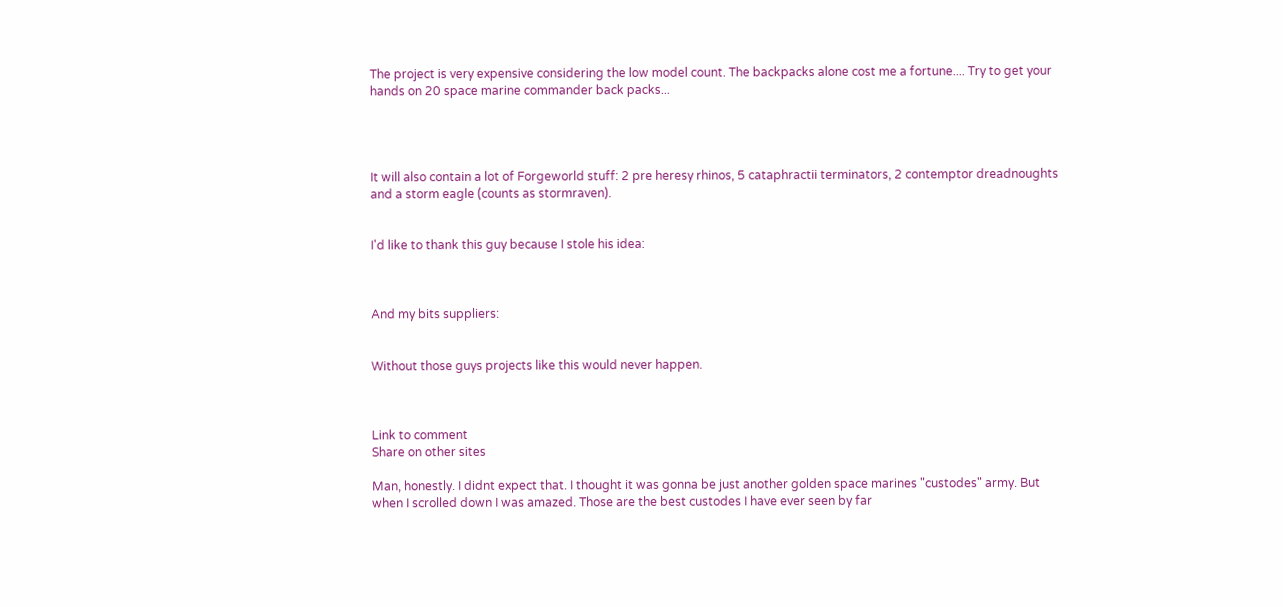The project is very expensive considering the low model count. The backpacks alone cost me a fortune.... Try to get your hands on 20 space marine commander back packs...




It will also contain a lot of Forgeworld stuff: 2 pre heresy rhinos, 5 cataphractii terminators, 2 contemptor dreadnoughts and a storm eagle (counts as stormraven).


I'd like to thank this guy because I stole his idea:



And my bits suppliers:


Without those guys projects like this would never happen.



Link to comment
Share on other sites

Man, honestly. I didnt expect that. I thought it was gonna be just another golden space marines "custodes" army. But when I scrolled down I was amazed. Those are the best custodes I have ever seen by far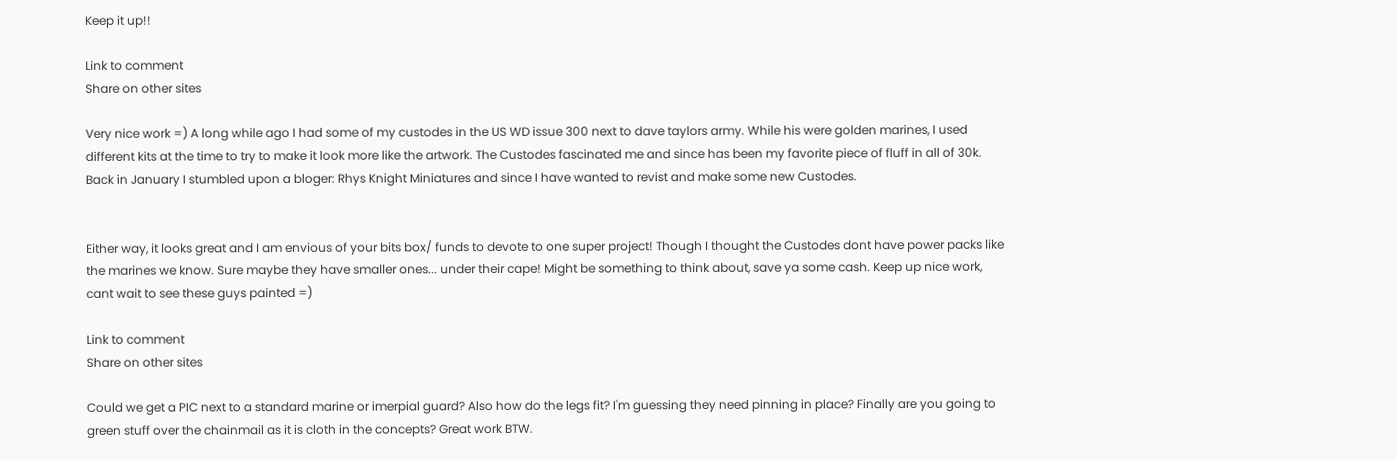Keep it up!!

Link to comment
Share on other sites

Very nice work =) A long while ago I had some of my custodes in the US WD issue 300 next to dave taylors army. While his were golden marines, I used different kits at the time to try to make it look more like the artwork. The Custodes fascinated me and since has been my favorite piece of fluff in all of 30k. Back in January I stumbled upon a bloger: Rhys Knight Miniatures and since I have wanted to revist and make some new Custodes.


Either way, it looks great and I am envious of your bits box/ funds to devote to one super project! Though I thought the Custodes dont have power packs like the marines we know. Sure maybe they have smaller ones... under their cape! Might be something to think about, save ya some cash. Keep up nice work, cant wait to see these guys painted =)

Link to comment
Share on other sites

Could we get a PIC next to a standard marine or imerpial guard? Also how do the legs fit? I'm guessing they need pinning in place? Finally are you going to green stuff over the chainmail as it is cloth in the concepts? Great work BTW.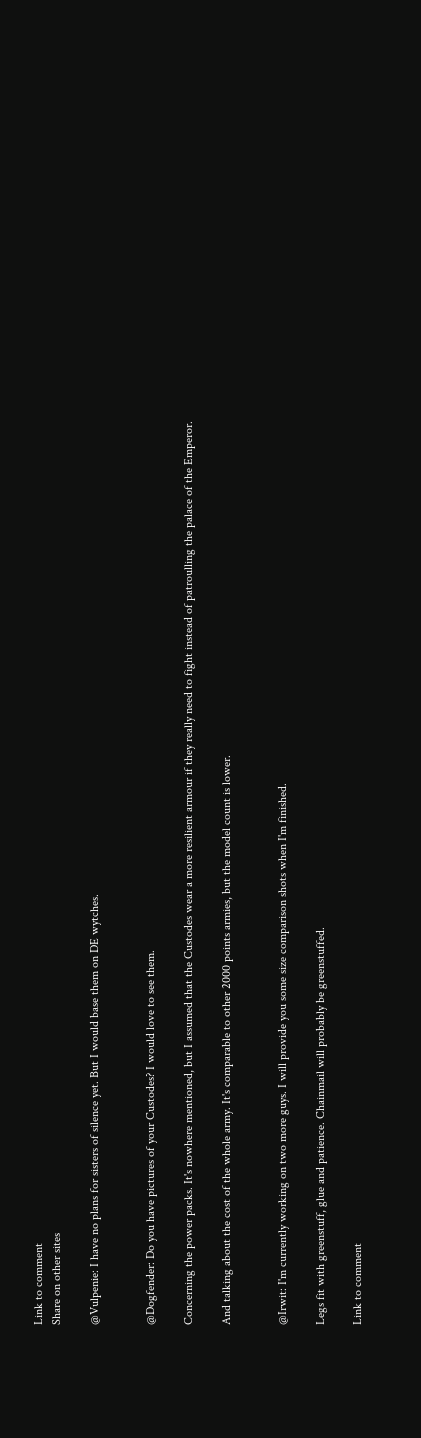Link to comment
Share on other sites

@Vulpenie: I have no plans for sisters of silence yet. But I would base them on DE wytches.


@Dogfender: Do you have pictures of your Custodes? I would love to see them.

Concerning the power packs. It's nowhere mentioned, but I assumed that the Custodes wear a more resilient armour if they really need to fight instead of patroulling the palace of the Emperor.

And talking about the cost of the whole army. It's comparable to other 2000 points armies, but the model count is lower.


@Irwit: I'm currently working on two more guys. I will provide you some size comparison shots when I'm finished.

Legs fit with greenstuff, glue and patience. Chainmail will probably be greenstuffed.

Link to comment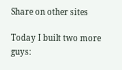Share on other sites

Today I built two more guys: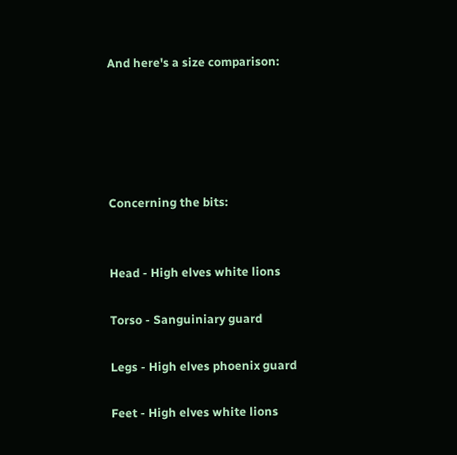And here's a size comparison:





Concerning the bits:


Head - High elves white lions

Torso - Sanguiniary guard

Legs - High elves phoenix guard

Feet - High elves white lions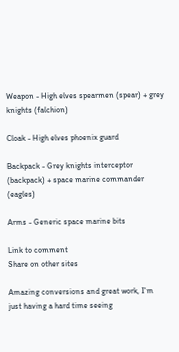Weapon - High elves spearmen (spear) + grey knights (falchion)

Cloak - High elves phoenix guard

Backpack - Grey knights interceptor (backpack) + space marine commander (eagles)

Arms - Generic space marine bits

Link to comment
Share on other sites

Amazing conversions and great work, I'm just having a hard time seeing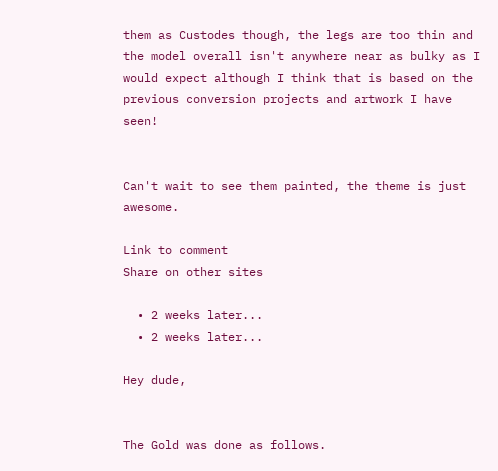them as Custodes though, the legs are too thin and the model overall isn't anywhere near as bulky as I would expect although I think that is based on the previous conversion projects and artwork I have seen!


Can't wait to see them painted, the theme is just awesome.

Link to comment
Share on other sites

  • 2 weeks later...
  • 2 weeks later...

Hey dude,


The Gold was done as follows.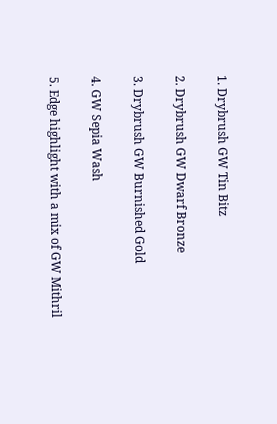1. Drybrush GW Tin Bitz

2. Drybrush GW Dwarf Bronze

3. Drybrush GW Burnished Gold

4. GW Sepia Wash

5. Edge highlight with a mix of GW Mithril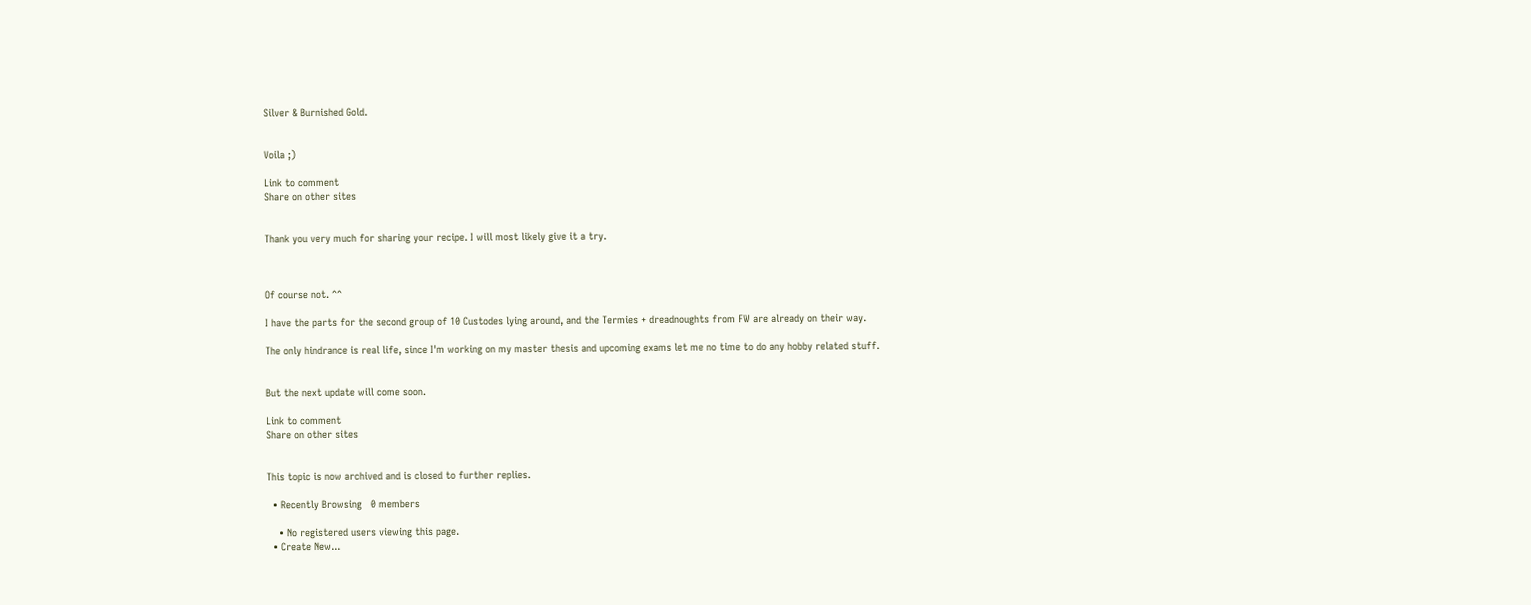Silver & Burnished Gold.


Voila ;)

Link to comment
Share on other sites


Thank you very much for sharing your recipe. I will most likely give it a try.



Of course not. ^^

I have the parts for the second group of 10 Custodes lying around, and the Termies + dreadnoughts from FW are already on their way.

The only hindrance is real life, since I'm working on my master thesis and upcoming exams let me no time to do any hobby related stuff.


But the next update will come soon.

Link to comment
Share on other sites


This topic is now archived and is closed to further replies.

  • Recently Browsing   0 members

    • No registered users viewing this page.
  • Create New...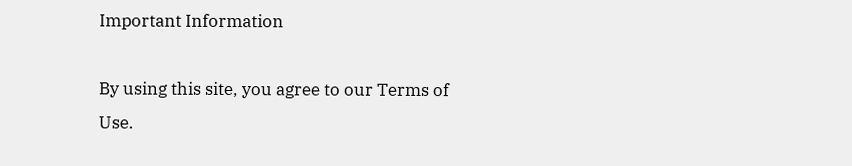Important Information

By using this site, you agree to our Terms of Use.